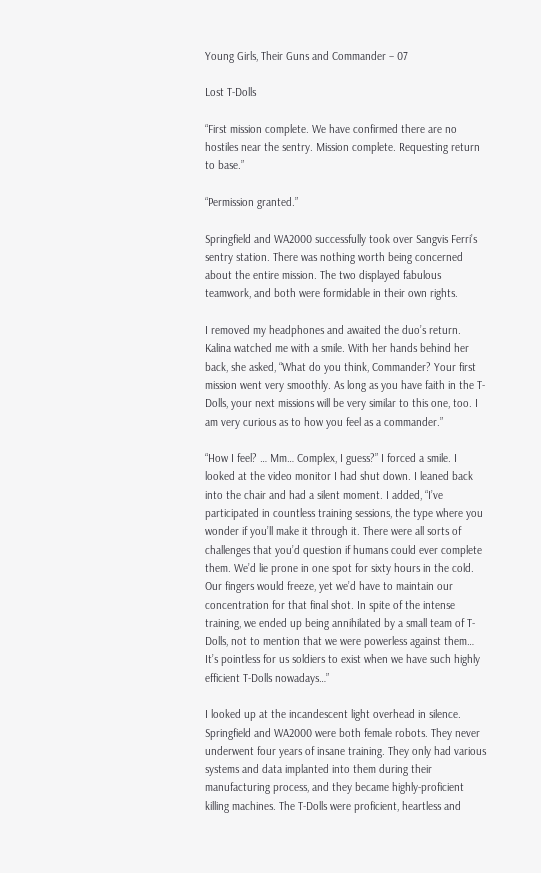Young Girls, Their Guns and Commander – 07

Lost T-Dolls

“First mission complete. We have confirmed there are no hostiles near the sentry. Mission complete. Requesting return to base.”

“Permission granted.”

Springfield and WA2000 successfully took over Sangvis Ferri’s sentry station. There was nothing worth being concerned about the entire mission. The two displayed fabulous teamwork, and both were formidable in their own rights.

I removed my headphones and awaited the duo’s return. Kalina watched me with a smile. With her hands behind her back, she asked, “What do you think, Commander? Your first mission went very smoothly. As long as you have faith in the T-Dolls, your next missions will be very similar to this one, too. I am very curious as to how you feel as a commander.”

“How I feel? … Mm… Complex, I guess?” I forced a smile. I looked at the video monitor I had shut down. I leaned back into the chair and had a silent moment. I added, “I’ve participated in countless training sessions, the type where you wonder if you’ll make it through it. There were all sorts of challenges that you’d question if humans could ever complete them. We’d lie prone in one spot for sixty hours in the cold. Our fingers would freeze, yet we’d have to maintain our concentration for that final shot. In spite of the intense training, we ended up being annihilated by a small team of T-Dolls, not to mention that we were powerless against them… It’s pointless for us soldiers to exist when we have such highly efficient T-Dolls nowadays…”

I looked up at the incandescent light overhead in silence. Springfield and WA2000 were both female robots. They never underwent four years of insane training. They only had various systems and data implanted into them during their manufacturing process, and they became highly-proficient killing machines. The T-Dolls were proficient, heartless and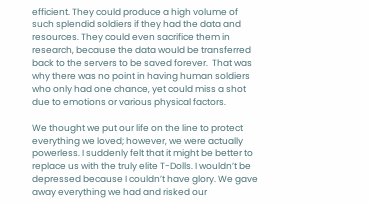efficient. They could produce a high volume of such splendid soldiers if they had the data and resources. They could even sacrifice them in research, because the data would be transferred back to the servers to be saved forever.  That was why there was no point in having human soldiers who only had one chance, yet could miss a shot due to emotions or various physical factors.

We thought we put our life on the line to protect everything we loved; however, we were actually powerless. I suddenly felt that it might be better to replace us with the truly elite T-Dolls. I wouldn’t be depressed because I couldn’t have glory. We gave away everything we had and risked our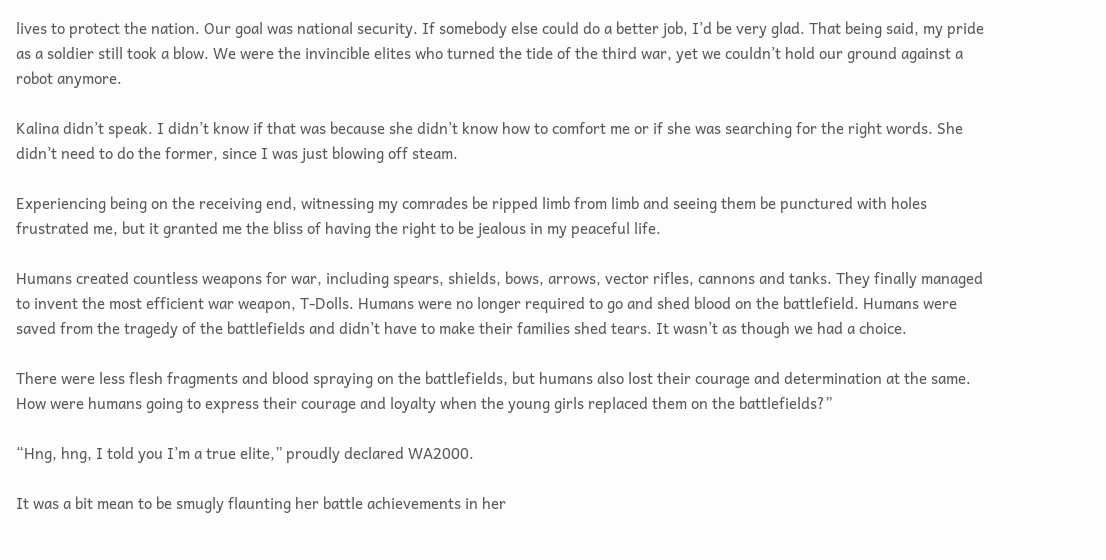lives to protect the nation. Our goal was national security. If somebody else could do a better job, I’d be very glad. That being said, my pride as a soldier still took a blow. We were the invincible elites who turned the tide of the third war, yet we couldn’t hold our ground against a robot anymore.

Kalina didn’t speak. I didn’t know if that was because she didn’t know how to comfort me or if she was searching for the right words. She didn’t need to do the former, since I was just blowing off steam.

Experiencing being on the receiving end, witnessing my comrades be ripped limb from limb and seeing them be punctured with holes frustrated me, but it granted me the bliss of having the right to be jealous in my peaceful life.

Humans created countless weapons for war, including spears, shields, bows, arrows, vector rifles, cannons and tanks. They finally managed to invent the most efficient war weapon, T-Dolls. Humans were no longer required to go and shed blood on the battlefield. Humans were saved from the tragedy of the battlefields and didn’t have to make their families shed tears. It wasn’t as though we had a choice.

There were less flesh fragments and blood spraying on the battlefields, but humans also lost their courage and determination at the same. How were humans going to express their courage and loyalty when the young girls replaced them on the battlefields?”

“Hng, hng, I told you I’m a true elite,” proudly declared WA2000.

It was a bit mean to be smugly flaunting her battle achievements in her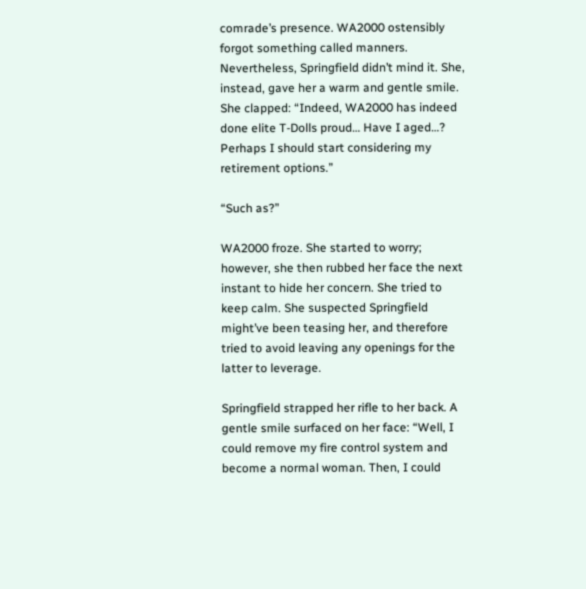comrade’s presence. WA2000 ostensibly forgot something called manners. Nevertheless, Springfield didn’t mind it. She, instead, gave her a warm and gentle smile. She clapped: “Indeed, WA2000 has indeed done elite T-Dolls proud… Have I aged…? Perhaps I should start considering my retirement options.”

“Such as?”

WA2000 froze. She started to worry; however, she then rubbed her face the next instant to hide her concern. She tried to keep calm. She suspected Springfield might’ve been teasing her, and therefore tried to avoid leaving any openings for the latter to leverage.

Springfield strapped her rifle to her back. A gentle smile surfaced on her face: “Well, I could remove my fire control system and become a normal woman. Then, I could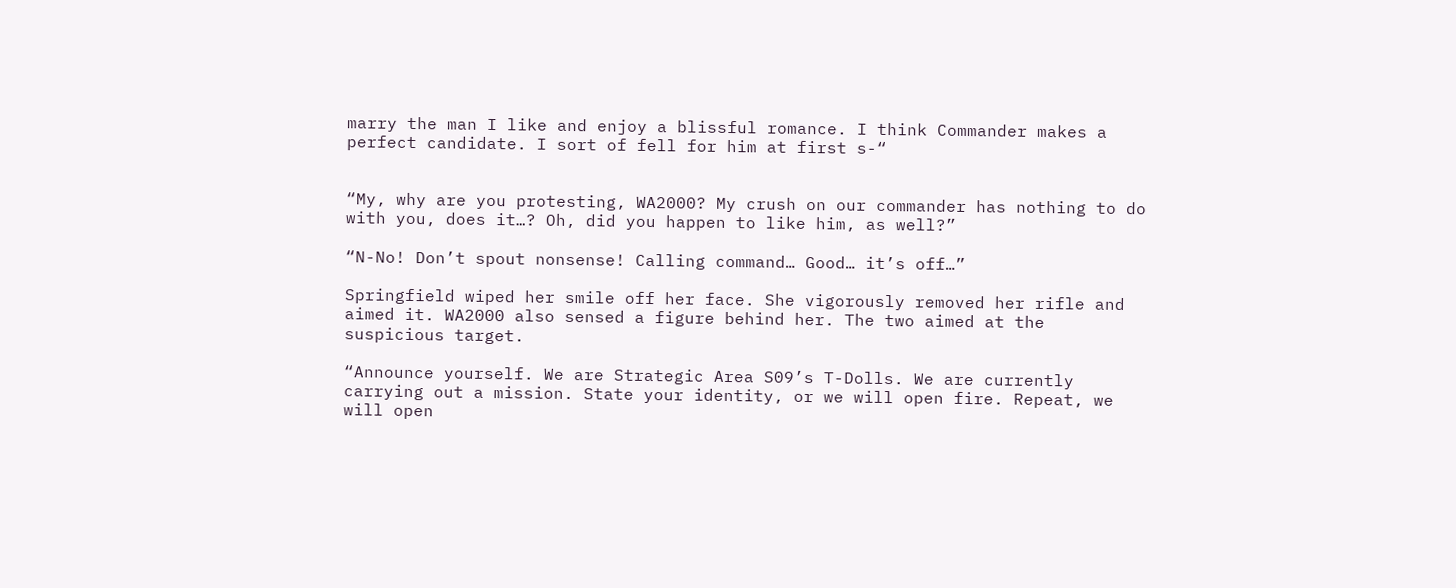marry the man I like and enjoy a blissful romance. I think Commander makes a perfect candidate. I sort of fell for him at first s-“


“My, why are you protesting, WA2000? My crush on our commander has nothing to do with you, does it…? Oh, did you happen to like him, as well?”

“N-No! Don’t spout nonsense! Calling command… Good… it’s off…”

Springfield wiped her smile off her face. She vigorously removed her rifle and aimed it. WA2000 also sensed a figure behind her. The two aimed at the suspicious target.

“Announce yourself. We are Strategic Area S09’s T-Dolls. We are currently carrying out a mission. State your identity, or we will open fire. Repeat, we will open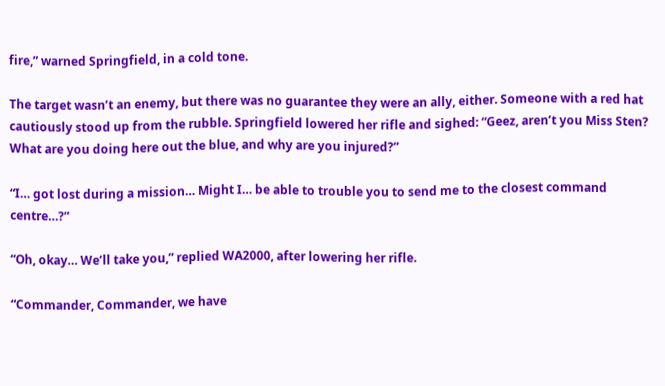fire,” warned Springfield, in a cold tone.

The target wasn’t an enemy, but there was no guarantee they were an ally, either. Someone with a red hat cautiously stood up from the rubble. Springfield lowered her rifle and sighed: “Geez, aren’t you Miss Sten? What are you doing here out the blue, and why are you injured?”

“I… got lost during a mission… Might I… be able to trouble you to send me to the closest command centre…?”

“Oh, okay… We’ll take you,” replied WA2000, after lowering her rifle.

“Commander, Commander, we have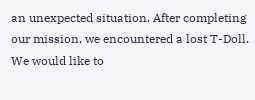an unexpected situation. After completing our mission, we encountered a lost T-Doll. We would like to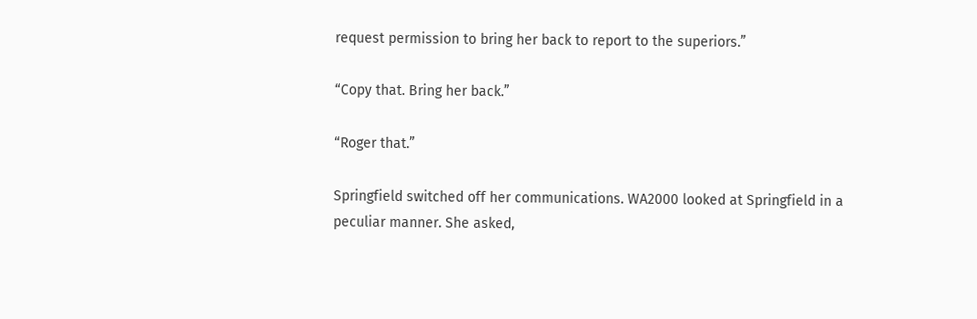request permission to bring her back to report to the superiors.”

“Copy that. Bring her back.”

“Roger that.”

Springfield switched off her communications. WA2000 looked at Springfield in a peculiar manner. She asked,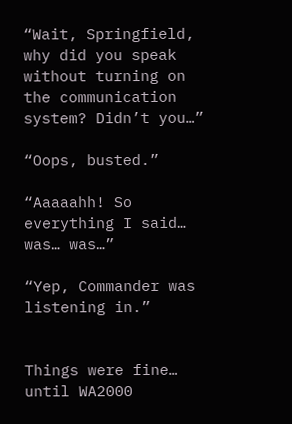“Wait, Springfield, why did you speak without turning on the communication system? Didn’t you…”

“Oops, busted.”

“Aaaaahh! So everything I said… was… was…”

“Yep, Commander was listening in.”


Things were fine… until WA2000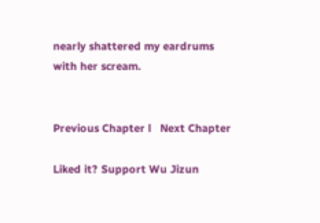nearly shattered my eardrums with her scream.


Previous Chapter l   Next Chapter

Liked it? Support Wu Jizun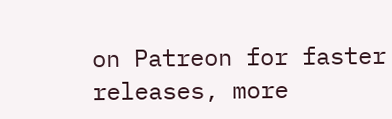on Patreon for faster releases, more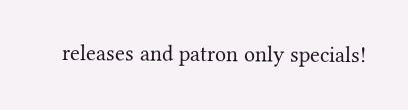releases and patron only specials!